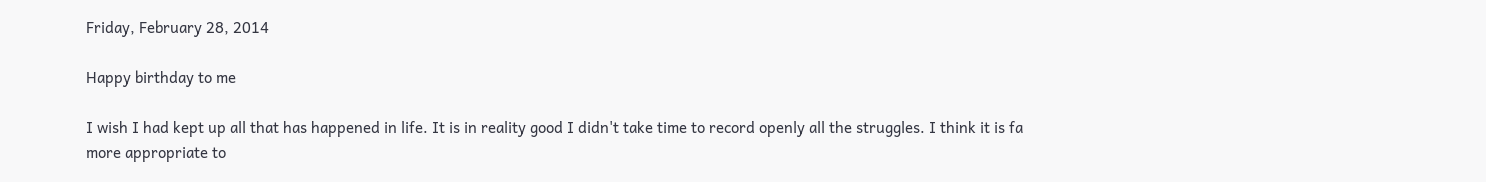Friday, February 28, 2014

Happy birthday to me

I wish I had kept up all that has happened in life. It is in reality good I didn't take time to record openly all the struggles. I think it is fa more appropriate to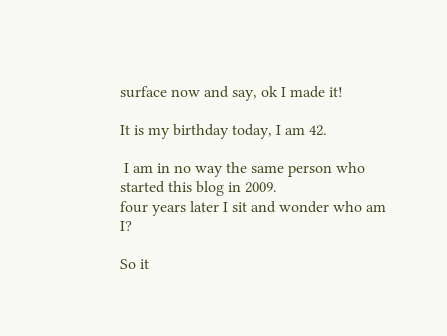surface now and say, ok I made it!

It is my birthday today, I am 42.

 I am in no way the same person who started this blog in 2009.
four years later I sit and wonder who am I?

So it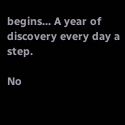begins... A year of discovery every day a step.

No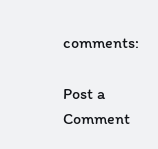comments:

Post a Comment